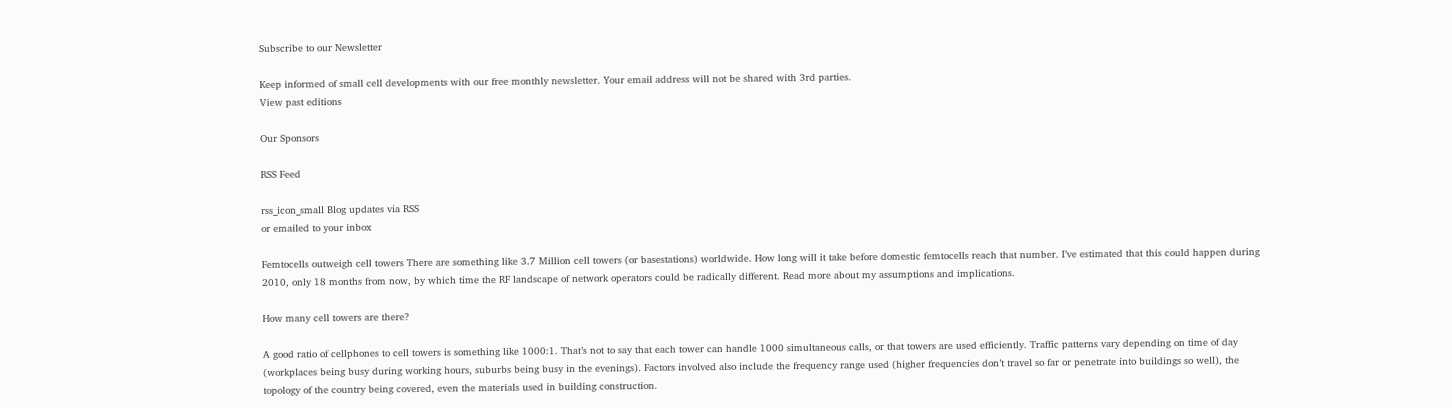Subscribe to our Newsletter

Keep informed of small cell developments with our free monthly newsletter. Your email address will not be shared with 3rd parties.
View past editions

Our Sponsors

RSS Feed

rss_icon_small Blog updates via RSS
or emailed to your inbox

Femtocells outweigh cell towers There are something like 3.7 Million cell towers (or basestations) worldwide. How long will it take before domestic femtocells reach that number. I’ve estimated that this could happen during 2010, only 18 months from now, by which time the RF landscape of network operators could be radically different. Read more about my assumptions and implications.

How many cell towers are there?

A good ratio of cellphones to cell towers is something like 1000:1. That’s not to say that each tower can handle 1000 simultaneous calls, or that towers are used efficiently. Traffic patterns vary depending on time of day (workplaces being busy during working hours, suburbs being busy in the evenings). Factors involved also include the frequency range used (higher frequencies don’t travel so far or penetrate into buildings so well), the topology of the country being covered, even the materials used in building construction.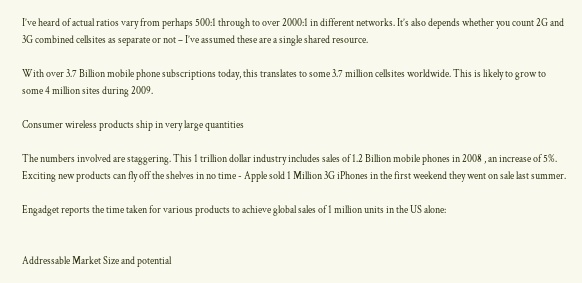I’ve heard of actual ratios vary from perhaps 500:1 through to over 2000:1 in different networks. It’s also depends whether you count 2G and 3G combined cellsites as separate or not – I’ve assumed these are a single shared resource.

With over 3.7 Billion mobile phone subscriptions today, this translates to some 3.7 million cellsites worldwide. This is likely to grow to some 4 million sites during 2009.

Consumer wireless products ship in very large quantities

The numbers involved are staggering. This 1 trillion dollar industry includes sales of 1.2 Billion mobile phones in 2008 , an increase of 5%. Exciting new products can fly off the shelves in no time - Apple sold 1 Million 3G iPhones in the first weekend they went on sale last summer.

Engadget reports the time taken for various products to achieve global sales of 1 million units in the US alone:


Addressable Market Size and potential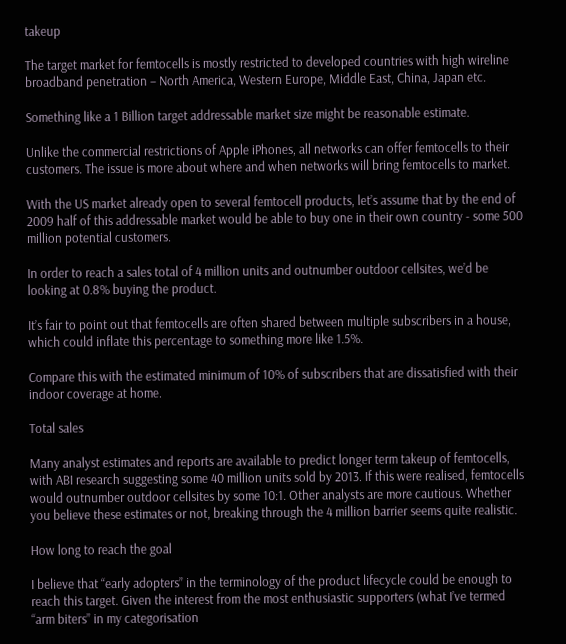takeup

The target market for femtocells is mostly restricted to developed countries with high wireline broadband penetration – North America, Western Europe, Middle East, China, Japan etc.

Something like a 1 Billion target addressable market size might be reasonable estimate.

Unlike the commercial restrictions of Apple iPhones, all networks can offer femtocells to their customers. The issue is more about where and when networks will bring femtocells to market.

With the US market already open to several femtocell products, let’s assume that by the end of 2009 half of this addressable market would be able to buy one in their own country - some 500 million potential customers.

In order to reach a sales total of 4 million units and outnumber outdoor cellsites, we’d be looking at 0.8% buying the product.

It’s fair to point out that femtocells are often shared between multiple subscribers in a house, which could inflate this percentage to something more like 1.5%.

Compare this with the estimated minimum of 10% of subscribers that are dissatisfied with their indoor coverage at home.

Total sales

Many analyst estimates and reports are available to predict longer term takeup of femtocells, with ABI research suggesting some 40 million units sold by 2013. If this were realised, femtocells would outnumber outdoor cellsites by some 10:1. Other analysts are more cautious. Whether you believe these estimates or not, breaking through the 4 million barrier seems quite realistic.

How long to reach the goal

I believe that “early adopters” in the terminology of the product lifecycle could be enough to reach this target. Given the interest from the most enthusiastic supporters (what I’ve termed “arm biters” in my categorisation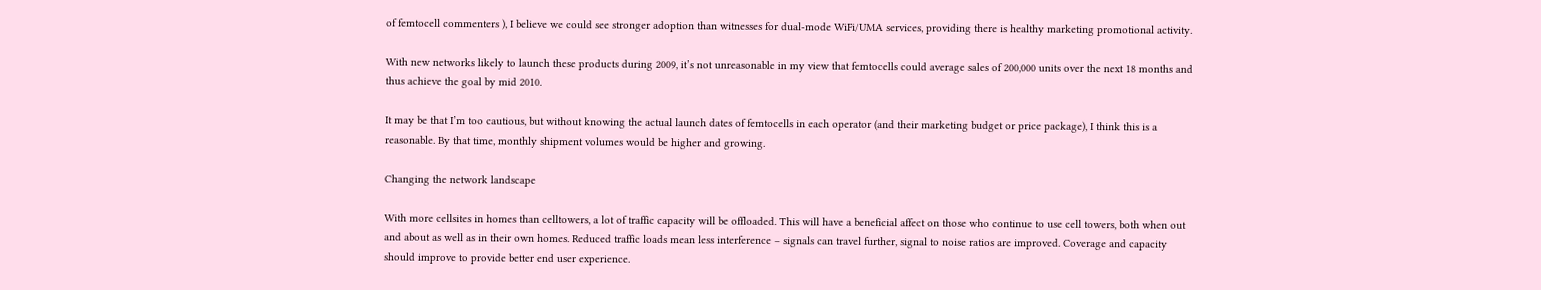of femtocell commenters ), I believe we could see stronger adoption than witnesses for dual-mode WiFi/UMA services, providing there is healthy marketing promotional activity.

With new networks likely to launch these products during 2009, it’s not unreasonable in my view that femtocells could average sales of 200,000 units over the next 18 months and thus achieve the goal by mid 2010.

It may be that I’m too cautious, but without knowing the actual launch dates of femtocells in each operator (and their marketing budget or price package), I think this is a reasonable. By that time, monthly shipment volumes would be higher and growing.

Changing the network landscape

With more cellsites in homes than celltowers, a lot of traffic capacity will be offloaded. This will have a beneficial affect on those who continue to use cell towers, both when out and about as well as in their own homes. Reduced traffic loads mean less interference – signals can travel further, signal to noise ratios are improved. Coverage and capacity should improve to provide better end user experience.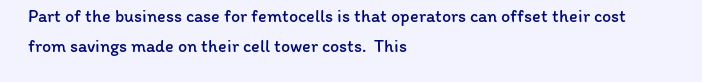Part of the business case for femtocells is that operators can offset their cost from savings made on their cell tower costs.  This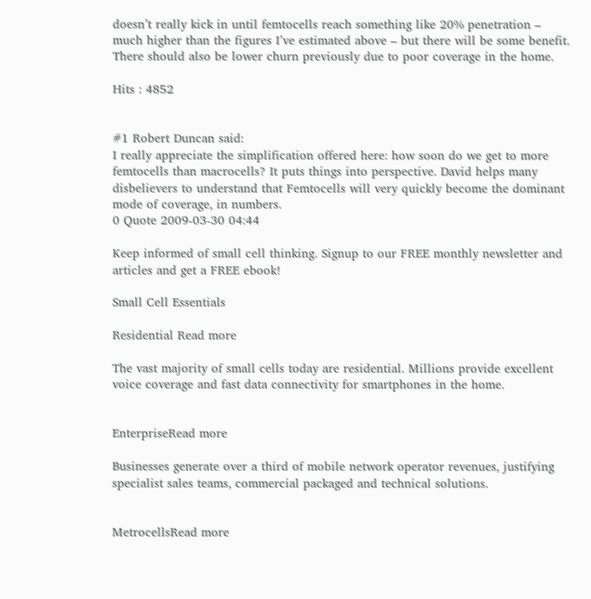doesn’t really kick in until femtocells reach something like 20% penetration – much higher than the figures I’ve estimated above – but there will be some benefit. There should also be lower churn previously due to poor coverage in the home.

Hits : 4852


#1 Robert Duncan said:
I really appreciate the simplification offered here: how soon do we get to more femtocells than macrocells? It puts things into perspective. David helps many disbelievers to understand that Femtocells will very quickly become the dominant mode of coverage, in numbers.
0 Quote 2009-03-30 04:44

Keep informed of small cell thinking. Signup to our FREE monthly newsletter and articles and get a FREE ebook!

Small Cell Essentials

Residential Read more

The vast majority of small cells today are residential. Millions provide excellent voice coverage and fast data connectivity for smartphones in the home.


EnterpriseRead more

Businesses generate over a third of mobile network operator revenues, justifying specialist sales teams, commercial packaged and technical solutions.


MetrocellsRead more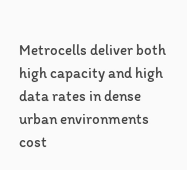Metrocells deliver both high capacity and high data rates in dense urban environments cost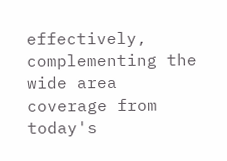effectively, complementing the wide area coverage from today's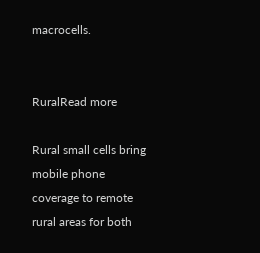macrocells.


RuralRead more

Rural small cells bring mobile phone coverage to remote rural areas for both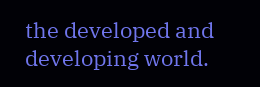the developed and developing world.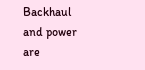Backhaul and power are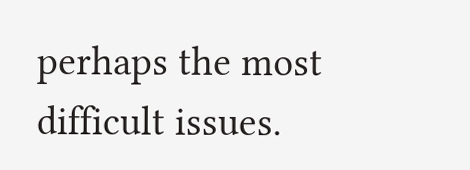perhaps the most difficult issues.